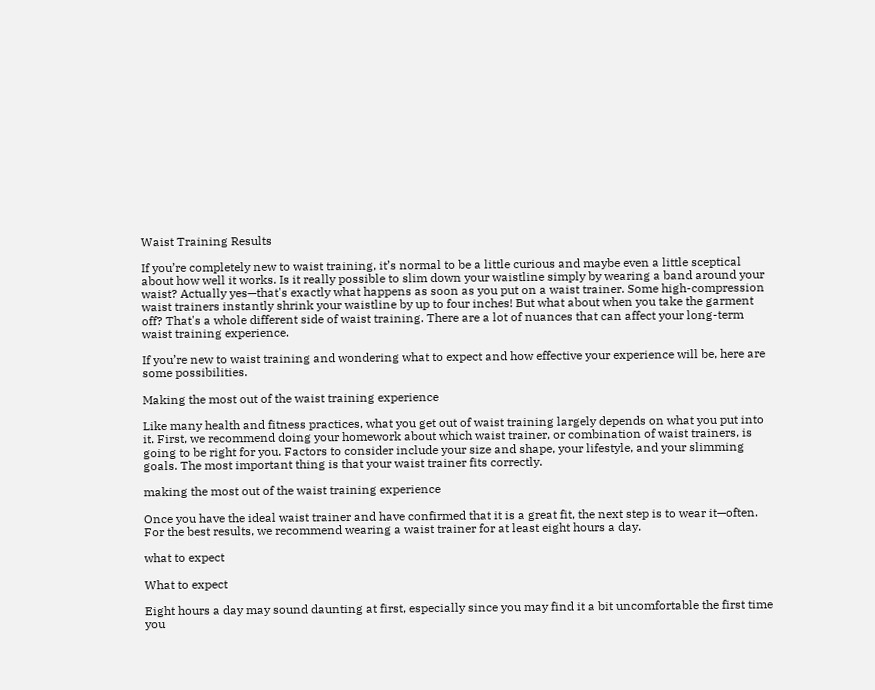Waist Training Results

If you’re completely new to waist training, it’s normal to be a little curious and maybe even a little sceptical about how well it works. Is it really possible to slim down your waistline simply by wearing a band around your waist? Actually yes—that's exactly what happens as soon as you put on a waist trainer. Some high-compression waist trainers instantly shrink your waistline by up to four inches! But what about when you take the garment off? That's a whole different side of waist training. There are a lot of nuances that can affect your long-term waist training experience.

If you’re new to waist training and wondering what to expect and how effective your experience will be, here are some possibilities.

Making the most out of the waist training experience

Like many health and fitness practices, what you get out of waist training largely depends on what you put into it. First, we recommend doing your homework about which waist trainer, or combination of waist trainers, is going to be right for you. Factors to consider include your size and shape, your lifestyle, and your slimming goals. The most important thing is that your waist trainer fits correctly.

making the most out of the waist training experience

Once you have the ideal waist trainer and have confirmed that it is a great fit, the next step is to wear it—often. For the best results, we recommend wearing a waist trainer for at least eight hours a day.

what to expect

What to expect

Eight hours a day may sound daunting at first, especially since you may find it a bit uncomfortable the first time you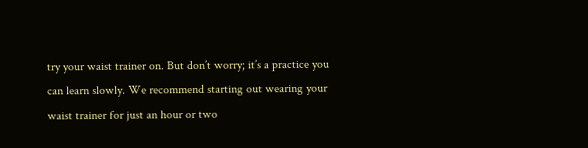try your waist trainer on. But don’t worry; it’s a practice you can learn slowly. We recommend starting out wearing your waist trainer for just an hour or two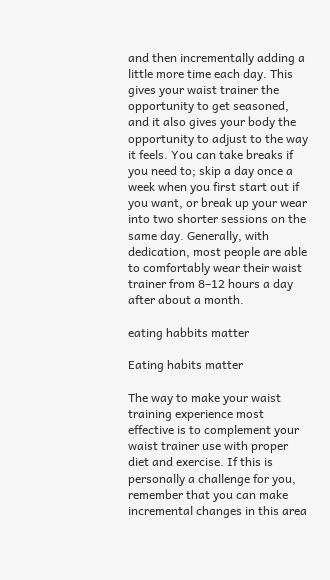and then incrementally adding a little more time each day. This gives your waist trainer the opportunity to get seasoned, and it also gives your body the opportunity to adjust to the way it feels. You can take breaks if you need to; skip a day once a week when you first start out if you want, or break up your wear into two shorter sessions on the same day. Generally, with dedication, most people are able to comfortably wear their waist trainer from 8–12 hours a day after about a month.

eating habbits matter

Eating habits matter

The way to make your waist training experience most effective is to complement your waist trainer use with proper diet and exercise. If this is personally a challenge for you, remember that you can make incremental changes in this area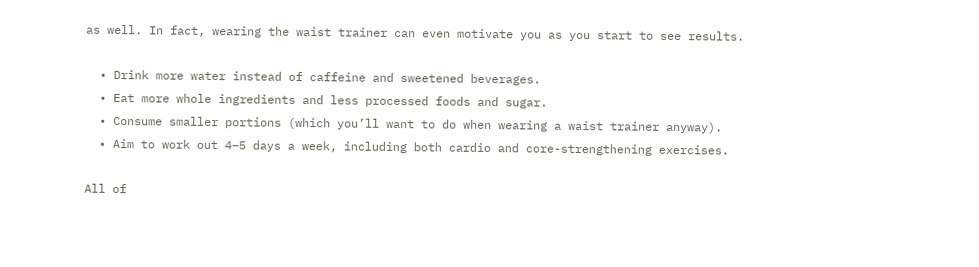as well. In fact, wearing the waist trainer can even motivate you as you start to see results.

  • Drink more water instead of caffeine and sweetened beverages.
  • Eat more whole ingredients and less processed foods and sugar.
  • Consume smaller portions (which you’ll want to do when wearing a waist trainer anyway).
  • Aim to work out 4–5 days a week, including both cardio and core-strengthening exercises.

All of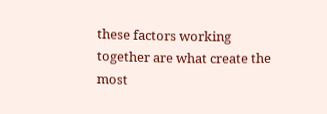these factors working together are what create the most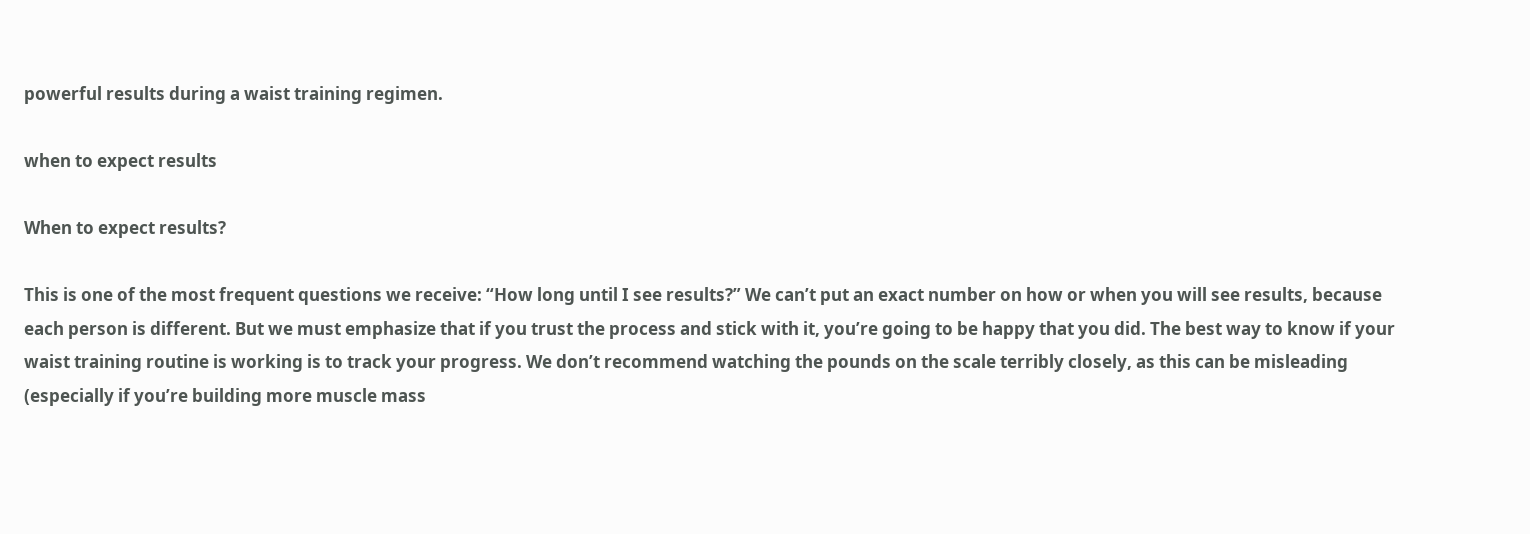powerful results during a waist training regimen.

when to expect results

When to expect results?

This is one of the most frequent questions we receive: “How long until I see results?” We can’t put an exact number on how or when you will see results, because each person is different. But we must emphasize that if you trust the process and stick with it, you’re going to be happy that you did. The best way to know if your waist training routine is working is to track your progress. We don’t recommend watching the pounds on the scale terribly closely, as this can be misleading (especially if you’re building more muscle mass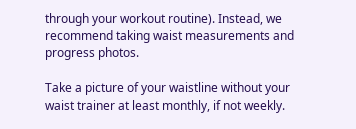through your workout routine). Instead, we recommend taking waist measurements and progress photos.

Take a picture of your waistline without your waist trainer at least monthly, if not weekly.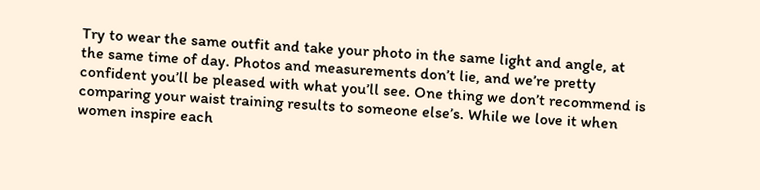Try to wear the same outfit and take your photo in the same light and angle, at the same time of day. Photos and measurements don’t lie, and we’re pretty confident you’ll be pleased with what you’ll see. One thing we don’t recommend is comparing your waist training results to someone else’s. While we love it when women inspire each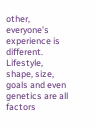other, everyone’s experience is different. Lifestyle, shape, size, goals and even genetics are all factors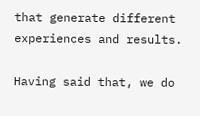that generate different experiences and results.

Having said that, we do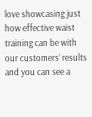love showcasing just how effective waist training can be with our customers’ results and you can see a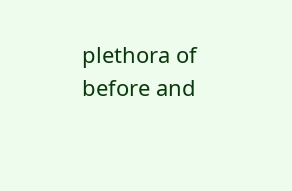plethora of before and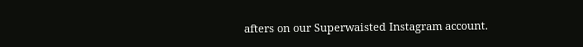afters on our Superwaisted Instagram account.